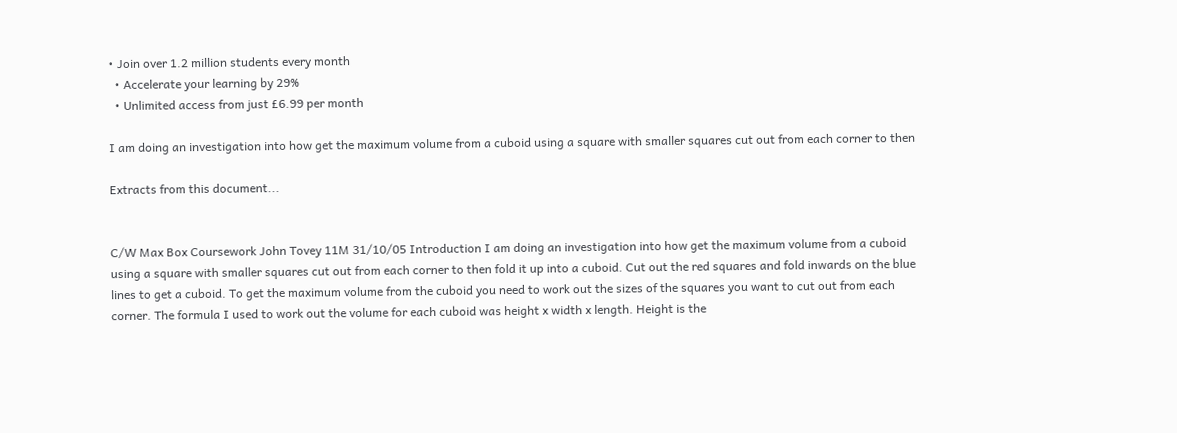• Join over 1.2 million students every month
  • Accelerate your learning by 29%
  • Unlimited access from just £6.99 per month

I am doing an investigation into how get the maximum volume from a cuboid using a square with smaller squares cut out from each corner to then

Extracts from this document...


C/W Max Box Coursework John Tovey 11M 31/10/05 Introduction I am doing an investigation into how get the maximum volume from a cuboid using a square with smaller squares cut out from each corner to then fold it up into a cuboid. Cut out the red squares and fold inwards on the blue lines to get a cuboid. To get the maximum volume from the cuboid you need to work out the sizes of the squares you want to cut out from each corner. The formula I used to work out the volume for each cuboid was height x width x length. Height is the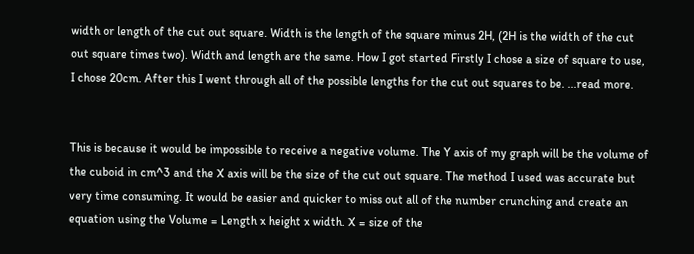width or length of the cut out square. Width is the length of the square minus 2H, (2H is the width of the cut out square times two). Width and length are the same. How I got started Firstly I chose a size of square to use, I chose 20cm. After this I went through all of the possible lengths for the cut out squares to be. ...read more.


This is because it would be impossible to receive a negative volume. The Y axis of my graph will be the volume of the cuboid in cm^3 and the X axis will be the size of the cut out square. The method I used was accurate but very time consuming. It would be easier and quicker to miss out all of the number crunching and create an equation using the Volume = Length x height x width. X = size of the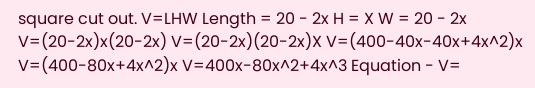square cut out. V=LHW Length = 20 - 2x H = X W = 20 - 2x V=(20-2x)x(20-2x) V=(20-2x)(20-2x)X V=(400-40x-40x+4x^2)x V=(400-80x+4x^2)x V=400x-80x^2+4x^3 Equation - V=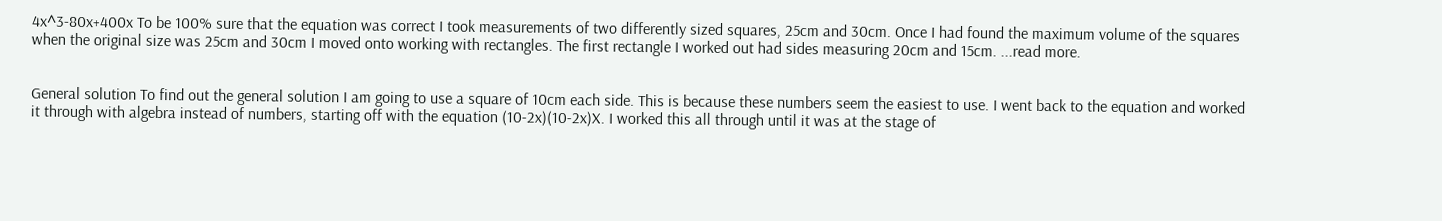4x^3-80x+400x To be 100% sure that the equation was correct I took measurements of two differently sized squares, 25cm and 30cm. Once I had found the maximum volume of the squares when the original size was 25cm and 30cm I moved onto working with rectangles. The first rectangle I worked out had sides measuring 20cm and 15cm. ...read more.


General solution To find out the general solution I am going to use a square of 10cm each side. This is because these numbers seem the easiest to use. I went back to the equation and worked it through with algebra instead of numbers, starting off with the equation (10-2x)(10-2x)X. I worked this all through until it was at the stage of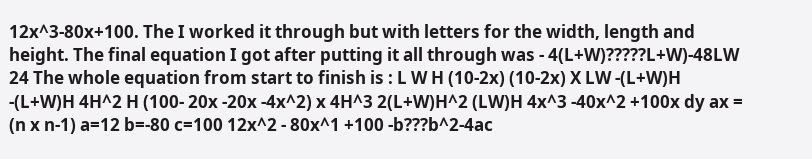12x^3-80x+100. The I worked it through but with letters for the width, length and height. The final equation I got after putting it all through was - 4(L+W)?????L+W)-48LW 24 The whole equation from start to finish is : L W H (10-2x) (10-2x) X LW -(L+W)H -(L+W)H 4H^2 H (100- 20x -20x -4x^2) x 4H^3 2(L+W)H^2 (LW)H 4x^3 -40x^2 +100x dy ax = (n x n-1) a=12 b=-80 c=100 12x^2 - 80x^1 +100 -b???b^2-4ac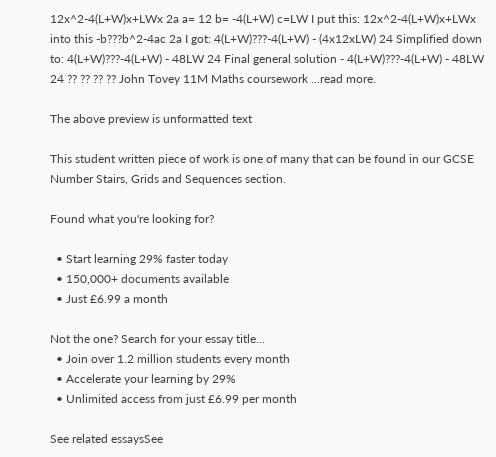12x^2-4(L+W)x+LWx 2a a= 12 b= -4(L+W) c=LW I put this: 12x^2-4(L+W)x+LWx into this -b???b^2-4ac 2a I got: 4(L+W)???-4(L+W) - (4x12xLW) 24 Simplified down to: 4(L+W)???-4(L+W) - 48LW 24 Final general solution - 4(L+W)???-4(L+W) - 48LW 24 ?? ?? ?? ?? John Tovey 11M Maths coursework ...read more.

The above preview is unformatted text

This student written piece of work is one of many that can be found in our GCSE Number Stairs, Grids and Sequences section.

Found what you're looking for?

  • Start learning 29% faster today
  • 150,000+ documents available
  • Just £6.99 a month

Not the one? Search for your essay title...
  • Join over 1.2 million students every month
  • Accelerate your learning by 29%
  • Unlimited access from just £6.99 per month

See related essaysSee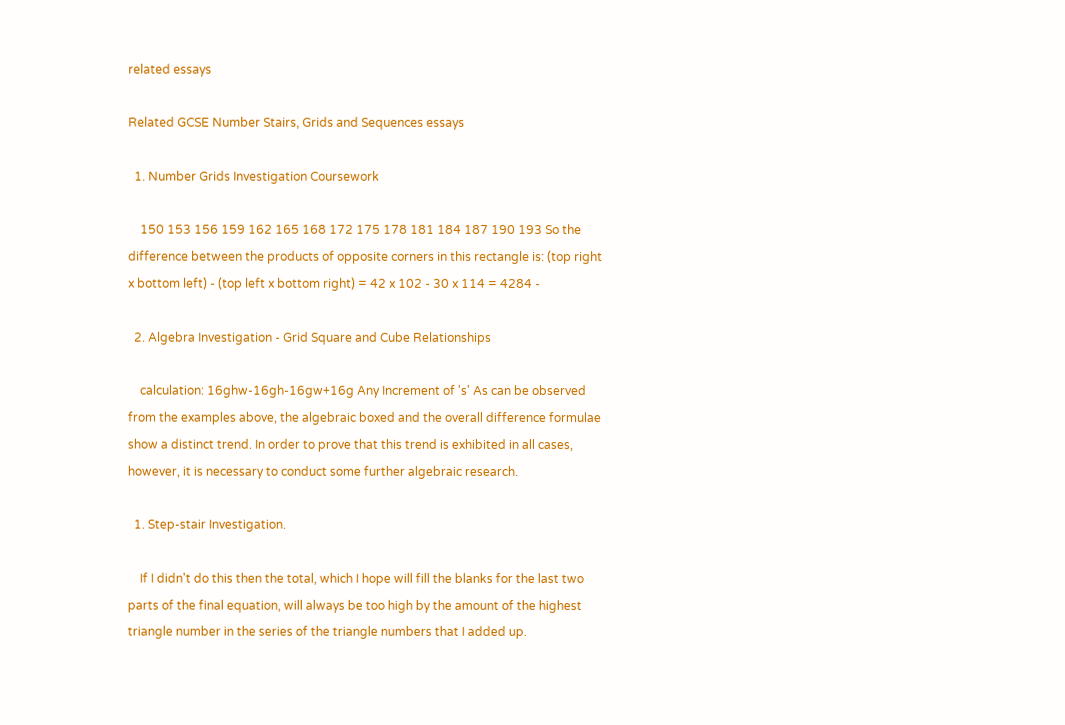related essays

Related GCSE Number Stairs, Grids and Sequences essays

  1. Number Grids Investigation Coursework

    150 153 156 159 162 165 168 172 175 178 181 184 187 190 193 So the difference between the products of opposite corners in this rectangle is: (top right x bottom left) - (top left x bottom right) = 42 x 102 - 30 x 114 = 4284 -

  2. Algebra Investigation - Grid Square and Cube Relationships

    calculation: 16ghw-16gh-16gw+16g Any Increment of 's' As can be observed from the examples above, the algebraic boxed and the overall difference formulae show a distinct trend. In order to prove that this trend is exhibited in all cases, however, it is necessary to conduct some further algebraic research.

  1. Step-stair Investigation.

    If I didn't do this then the total, which I hope will fill the blanks for the last two parts of the final equation, will always be too high by the amount of the highest triangle number in the series of the triangle numbers that I added up.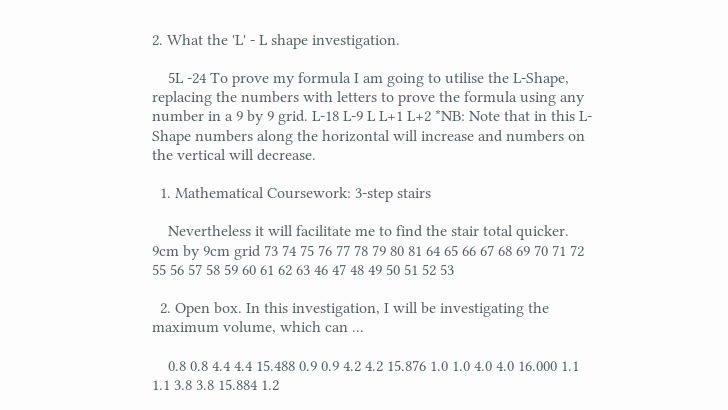2. What the 'L' - L shape investigation.

    5L -24 To prove my formula I am going to utilise the L-Shape, replacing the numbers with letters to prove the formula using any number in a 9 by 9 grid. L-18 L-9 L L+1 L+2 *NB: Note that in this L-Shape numbers along the horizontal will increase and numbers on the vertical will decrease.

  1. Mathematical Coursework: 3-step stairs

    Nevertheless it will facilitate me to find the stair total quicker. 9cm by 9cm grid 73 74 75 76 77 78 79 80 81 64 65 66 67 68 69 70 71 72 55 56 57 58 59 60 61 62 63 46 47 48 49 50 51 52 53

  2. Open box. In this investigation, I will be investigating the maximum volume, which can ...

    0.8 0.8 4.4 4.4 15.488 0.9 0.9 4.2 4.2 15.876 1.0 1.0 4.0 4.0 16.000 1.1 1.1 3.8 3.8 15.884 1.2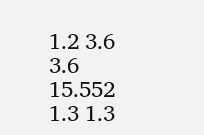1.2 3.6 3.6 15.552 1.3 1.3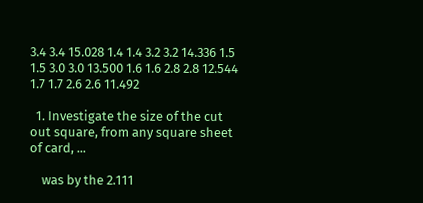3.4 3.4 15.028 1.4 1.4 3.2 3.2 14.336 1.5 1.5 3.0 3.0 13.500 1.6 1.6 2.8 2.8 12.544 1.7 1.7 2.6 2.6 11.492

  1. Investigate the size of the cut out square, from any square sheet of card, ...

    was by the 2.111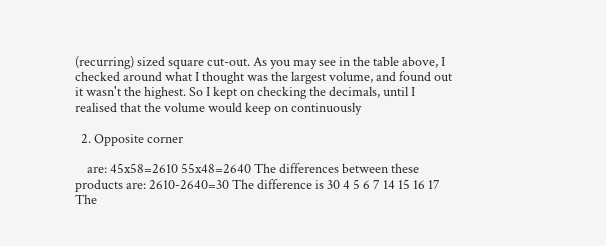(recurring) sized square cut-out. As you may see in the table above, I checked around what I thought was the largest volume, and found out it wasn't the highest. So I kept on checking the decimals, until I realised that the volume would keep on continuously

  2. Opposite corner

    are: 45x58=2610 55x48=2640 The differences between these products are: 2610-2640=30 The difference is 30 4 5 6 7 14 15 16 17 The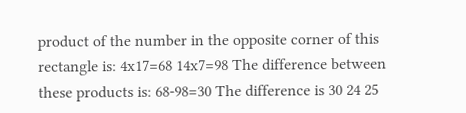product of the number in the opposite corner of this rectangle is: 4x17=68 14x7=98 The difference between these products is: 68-98=30 The difference is 30 24 25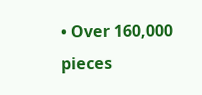• Over 160,000 pieces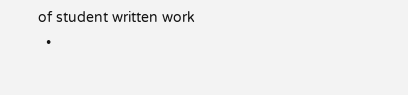of student written work
  •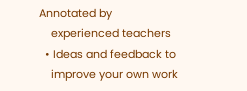Annotated by
    experienced teachers
  • Ideas and feedback to
    improve your own work